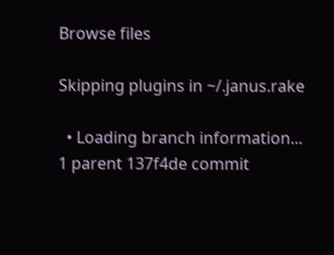Browse files

Skipping plugins in ~/.janus.rake

  • Loading branch information...
1 parent 137f4de commit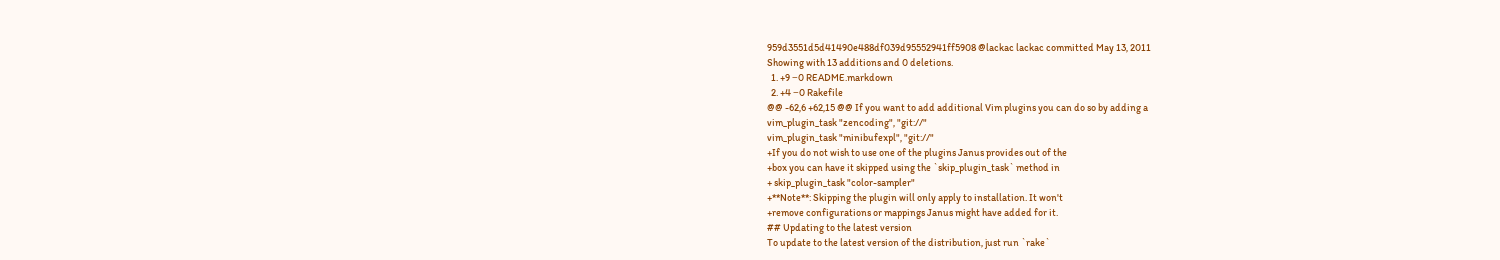959d3551d5d41490e488df039d95552941ff5908 @lackac lackac committed May 13, 2011
Showing with 13 additions and 0 deletions.
  1. +9 −0 README.markdown
  2. +4 −0 Rakefile
@@ -62,6 +62,15 @@ If you want to add additional Vim plugins you can do so by adding a
vim_plugin_task "zencoding", "git://"
vim_plugin_task "minibufexpl", "git://"
+If you do not wish to use one of the plugins Janus provides out of the
+box you can have it skipped using the `skip_plugin_task` method in
+ skip_plugin_task "color-sampler"
+**Note**: Skipping the plugin will only apply to installation. It won't
+remove configurations or mappings Janus might have added for it.
## Updating to the latest version
To update to the latest version of the distribution, just run `rake`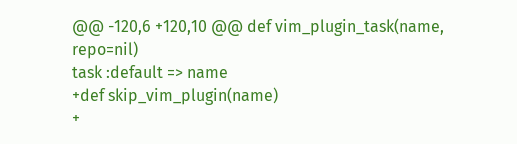@@ -120,6 +120,10 @@ def vim_plugin_task(name, repo=nil)
task :default => name
+def skip_vim_plugin(name)
+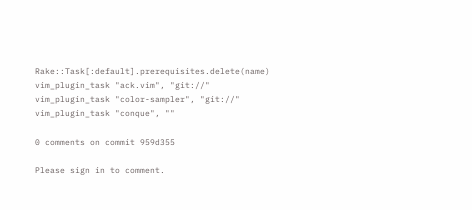Rake::Task[:default].prerequisites.delete(name)
vim_plugin_task "ack.vim", "git://"
vim_plugin_task "color-sampler", "git://"
vim_plugin_task "conque", ""

0 comments on commit 959d355

Please sign in to comment.